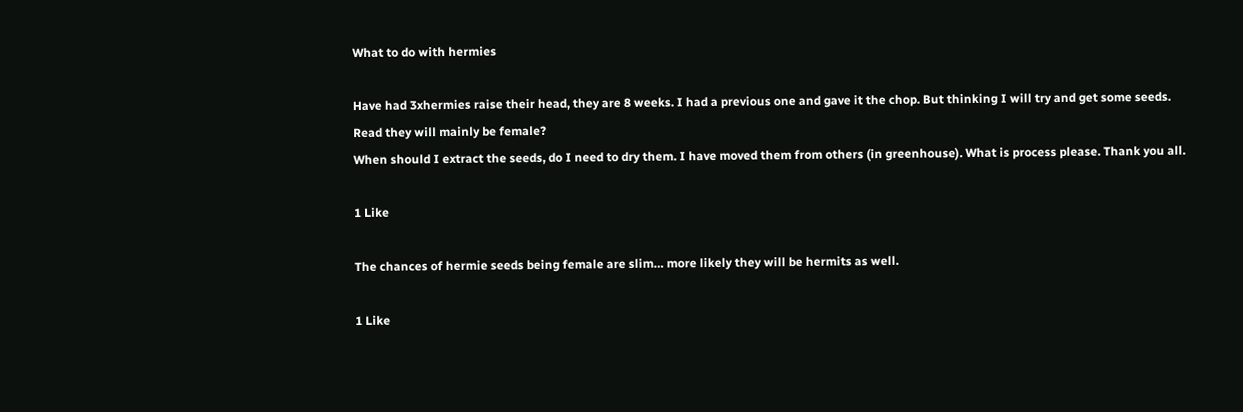What to do with hermies

Have had 3xhermies raise their head, they are 8 weeks. I had a previous one and gave it the chop. But thinking I will try and get some seeds. Read they will mainly be female?
When should I extract the seeds, do I need to dry them. I have moved them from others (in greenhouse). What is process please. Thank you all.

1 Like

The chances of hermie seeds being female are slim… more likely they will be hermits as well.

1 Like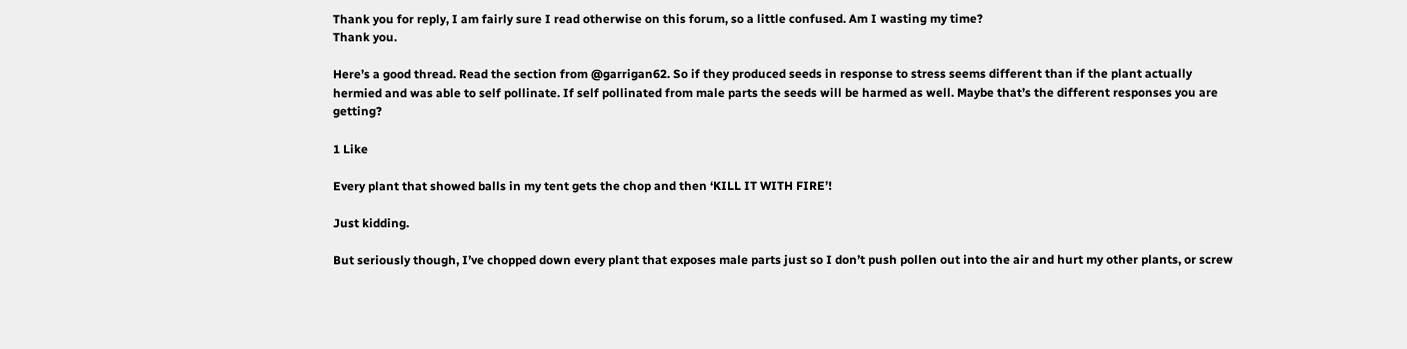Thank you for reply, I am fairly sure I read otherwise on this forum, so a little confused. Am I wasting my time?
Thank you.

Here’s a good thread. Read the section from @garrigan62. So if they produced seeds in response to stress seems different than if the plant actually hermied and was able to self pollinate. If self pollinated from male parts the seeds will be harmed as well. Maybe that’s the different responses you are getting?

1 Like

Every plant that showed balls in my tent gets the chop and then ‘KILL IT WITH FIRE’!

Just kidding.

But seriously though, I’ve chopped down every plant that exposes male parts just so I don’t push pollen out into the air and hurt my other plants, or screw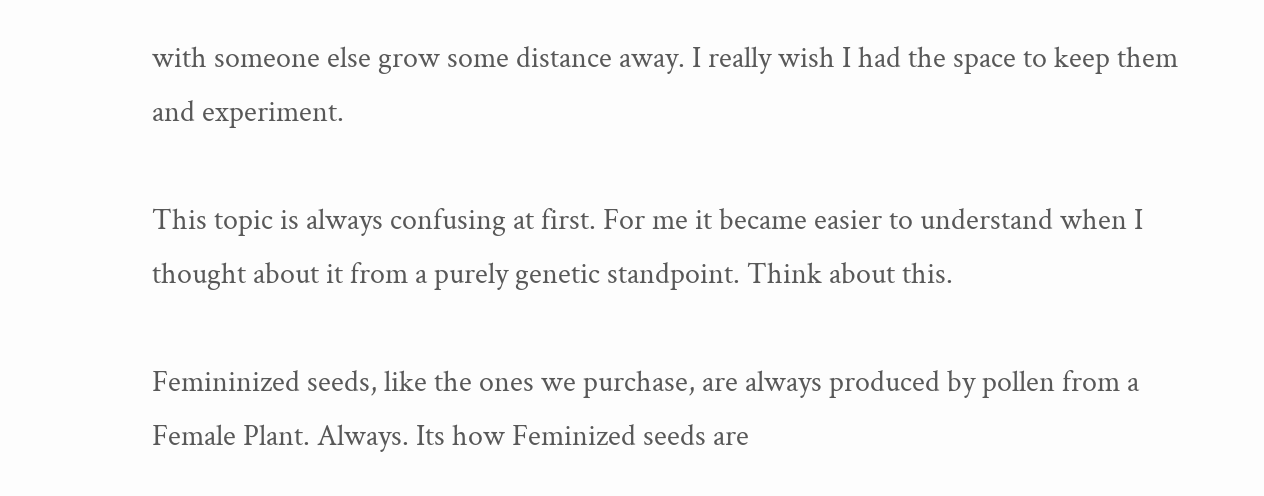with someone else grow some distance away. I really wish I had the space to keep them and experiment.

This topic is always confusing at first. For me it became easier to understand when I thought about it from a purely genetic standpoint. Think about this.

Femininized seeds, like the ones we purchase, are always produced by pollen from a Female Plant. Always. Its how Feminized seeds are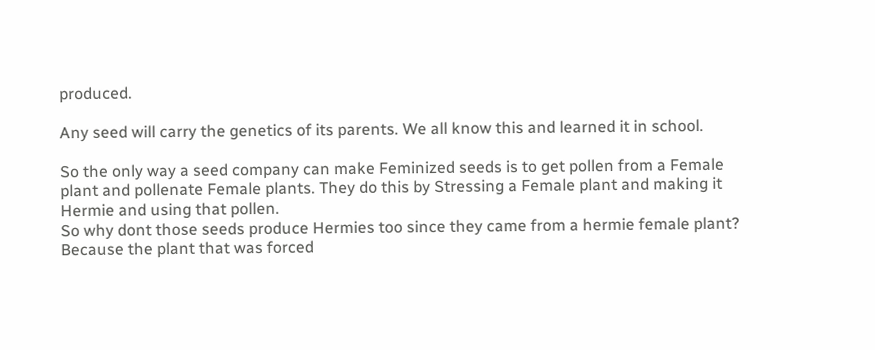produced.

Any seed will carry the genetics of its parents. We all know this and learned it in school.

So the only way a seed company can make Feminized seeds is to get pollen from a Female plant and pollenate Female plants. They do this by Stressing a Female plant and making it Hermie and using that pollen.
So why dont those seeds produce Hermies too since they came from a hermie female plant? Because the plant that was forced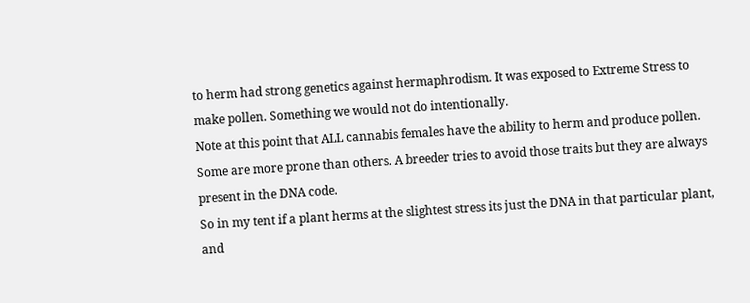to herm had strong genetics against hermaphrodism. It was exposed to Extreme Stress to make pollen. Something we would not do intentionally.
Note at this point that ALL cannabis females have the ability to herm and produce pollen. Some are more prone than others. A breeder tries to avoid those traits but they are always present in the DNA code.
So in my tent if a plant herms at the slightest stress its just the DNA in that particular plant, and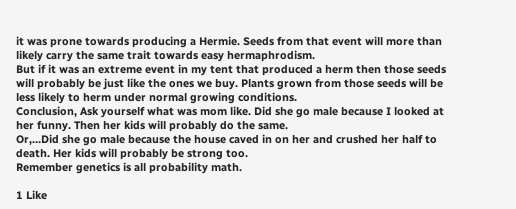it was prone towards producing a Hermie. Seeds from that event will more than likely carry the same trait towards easy hermaphrodism.
But if it was an extreme event in my tent that produced a herm then those seeds will probably be just like the ones we buy. Plants grown from those seeds will be less likely to herm under normal growing conditions.
Conclusion, Ask yourself what was mom like. Did she go male because I looked at her funny. Then her kids will probably do the same.
Or,…Did she go male because the house caved in on her and crushed her half to death. Her kids will probably be strong too.
Remember genetics is all probability math.

1 Like